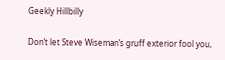Geekly Hillbilly

Don’t let Steve Wiseman’s gruff exterior fool you,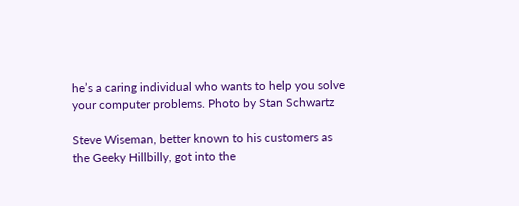he’s a caring individual who wants to help you solve your computer problems. Photo by Stan Schwartz

Steve Wiseman, better known to his customers as the Geeky Hillbilly, got into the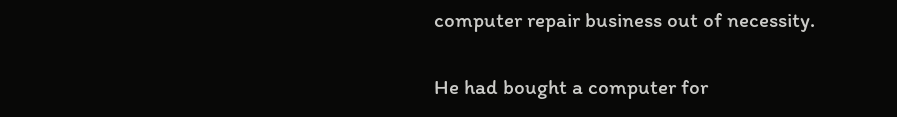computer repair business out of necessity.

He had bought a computer for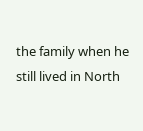the family when he still lived in North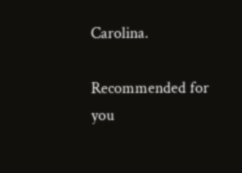Carolina.

Recommended for you